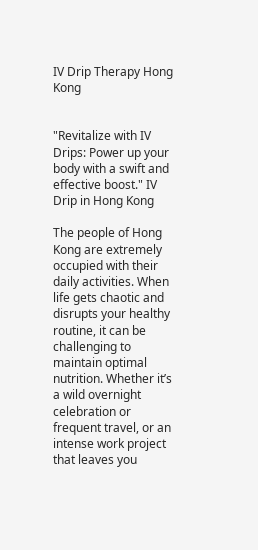IV Drip Therapy Hong Kong


"Revitalize with IV Drips: Power up your body with a swift and effective boost." IV Drip in Hong Kong

The people of Hong Kong are extremely occupied with their daily activities. When life gets chaotic and disrupts your healthy routine, it can be challenging to maintain optimal nutrition. Whether it’s a wild overnight celebration or frequent travel, or an intense work project that leaves you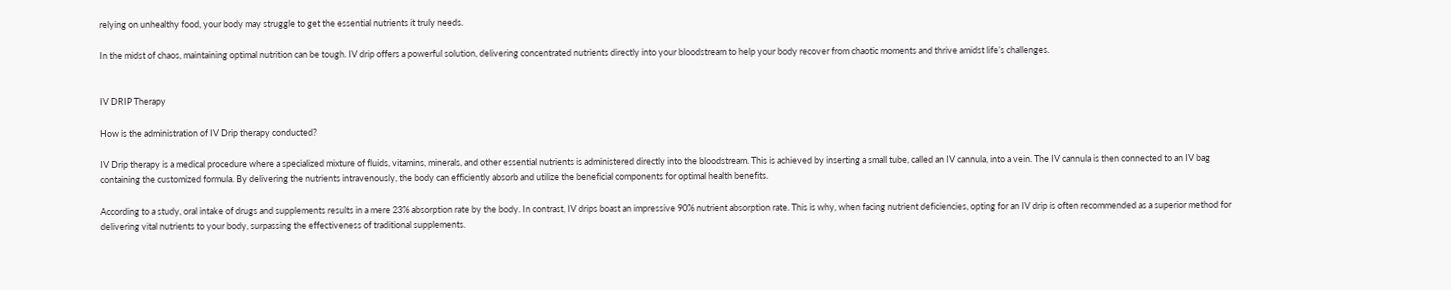relying on unhealthy food, your body may struggle to get the essential nutrients it truly needs.

In the midst of chaos, maintaining optimal nutrition can be tough. IV drip offers a powerful solution, delivering concentrated nutrients directly into your bloodstream to help your body recover from chaotic moments and thrive amidst life’s challenges.


IV DRIP Therapy

How is the administration of IV Drip therapy conducted?

IV Drip therapy is a medical procedure where a specialized mixture of fluids, vitamins, minerals, and other essential nutrients is administered directly into the bloodstream. This is achieved by inserting a small tube, called an IV cannula, into a vein. The IV cannula is then connected to an IV bag containing the customized formula. By delivering the nutrients intravenously, the body can efficiently absorb and utilize the beneficial components for optimal health benefits.

According to a study, oral intake of drugs and supplements results in a mere 23% absorption rate by the body. In contrast, IV drips boast an impressive 90% nutrient absorption rate. This is why, when facing nutrient deficiencies, opting for an IV drip is often recommended as a superior method for delivering vital nutrients to your body, surpassing the effectiveness of traditional supplements.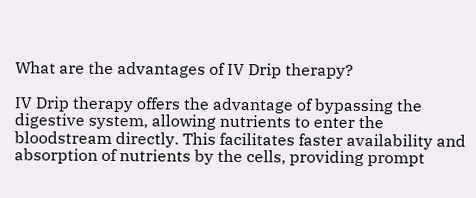What are the advantages of IV Drip therapy?

IV Drip therapy offers the advantage of bypassing the digestive system, allowing nutrients to enter the bloodstream directly. This facilitates faster availability and absorption of nutrients by the cells, providing prompt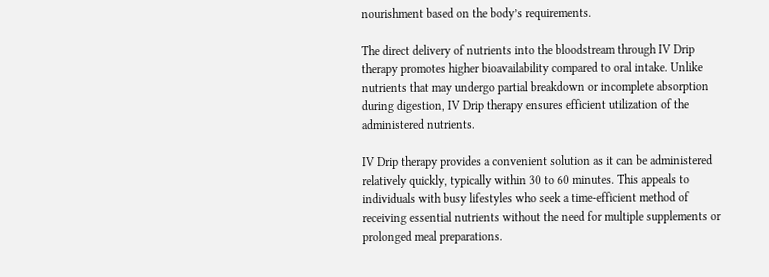nourishment based on the body’s requirements.

The direct delivery of nutrients into the bloodstream through IV Drip therapy promotes higher bioavailability compared to oral intake. Unlike nutrients that may undergo partial breakdown or incomplete absorption during digestion, IV Drip therapy ensures efficient utilization of the administered nutrients.

IV Drip therapy provides a convenient solution as it can be administered relatively quickly, typically within 30 to 60 minutes. This appeals to individuals with busy lifestyles who seek a time-efficient method of receiving essential nutrients without the need for multiple supplements or prolonged meal preparations.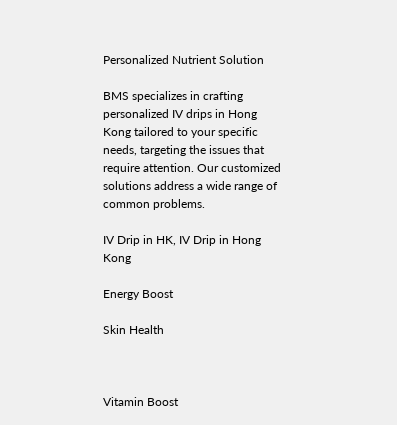Personalized Nutrient Solution

BMS specializes in crafting personalized IV drips in Hong Kong tailored to your specific needs, targeting the issues that require attention. Our customized solutions address a wide range of common problems.

IV Drip in HK, IV Drip in Hong Kong

Energy Boost

Skin Health



Vitamin Boost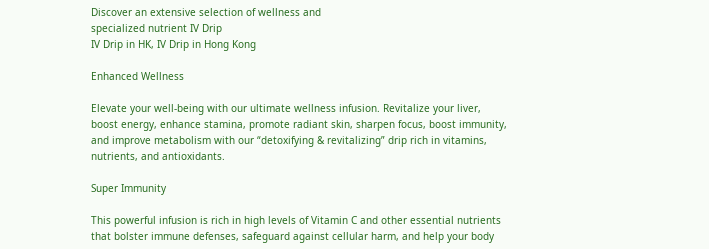Discover an extensive selection of wellness and
specialized nutrient IV Drip
IV Drip in HK, IV Drip in Hong Kong

Enhanced Wellness

Elevate your well-being with our ultimate wellness infusion. Revitalize your liver, boost energy, enhance stamina, promote radiant skin, sharpen focus, boost immunity, and improve metabolism with our “detoxifying & revitalizing” drip rich in vitamins, nutrients, and antioxidants.

Super Immunity

This powerful infusion is rich in high levels of Vitamin C and other essential nutrients that bolster immune defenses, safeguard against cellular harm, and help your body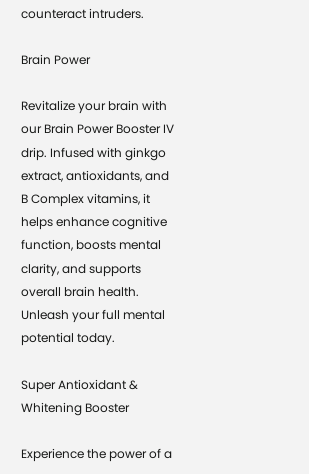counteract intruders.

Brain Power

Revitalize your brain with our Brain Power Booster IV drip. Infused with ginkgo extract, antioxidants, and B Complex vitamins, it helps enhance cognitive function, boosts mental clarity, and supports overall brain health. Unleash your full mental potential today.

Super Antioxidant & Whitening Booster

Experience the power of a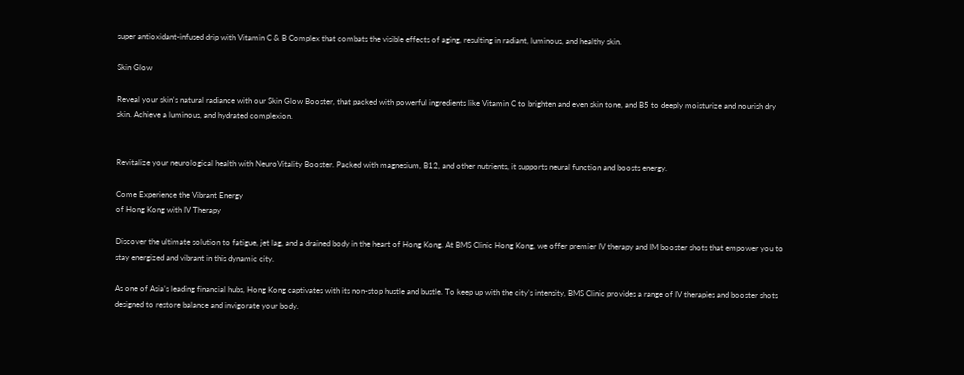super antioxidant-infused drip with Vitamin C & B Complex that combats the visible effects of aging, resulting in radiant, luminous, and healthy skin.

Skin Glow

Reveal your skin's natural radiance with our Skin Glow Booster, that packed with powerful ingredients like Vitamin C to brighten and even skin tone, and B5 to deeply moisturize and nourish dry skin. Achieve a luminous, and hydrated complexion.


Revitalize your neurological health with NeuroVitality Booster. Packed with magnesium, B12, and other nutrients, it supports neural function and boosts energy.

Come Experience the Vibrant Energy
of Hong Kong with IV Therapy

Discover the ultimate solution to fatigue, jet lag, and a drained body in the heart of Hong Kong. At BMS Clinic Hong Kong, we offer premier IV therapy and IM booster shots that empower you to stay energized and vibrant in this dynamic city.

As one of Asia’s leading financial hubs, Hong Kong captivates with its non-stop hustle and bustle. To keep up with the city’s intensity, BMS Clinic provides a range of IV therapies and booster shots designed to restore balance and invigorate your body.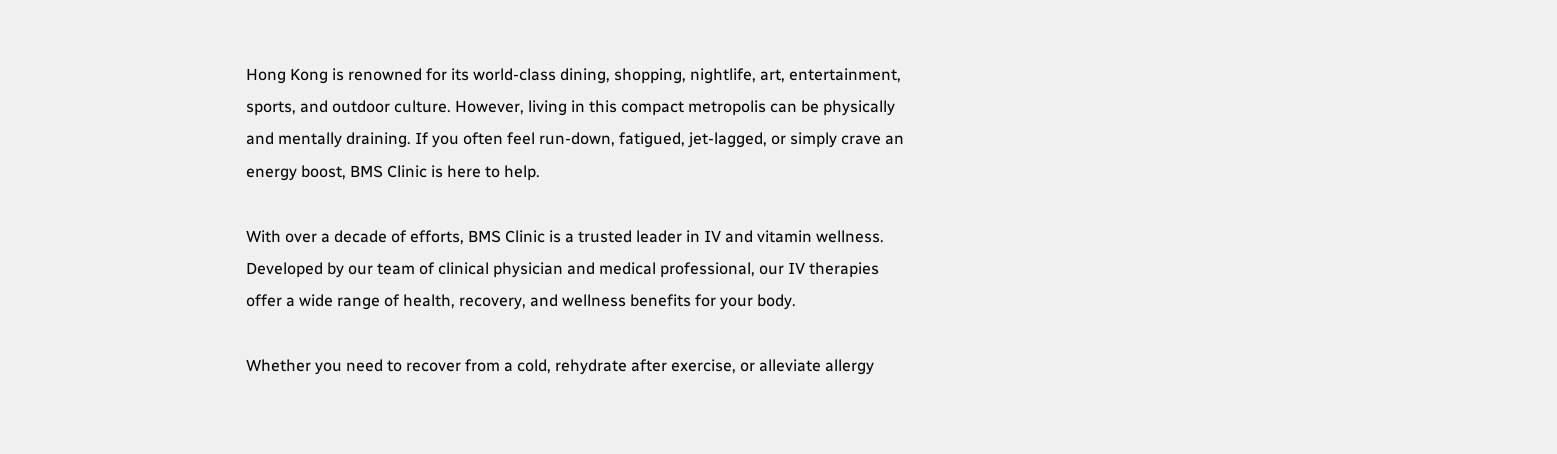Hong Kong is renowned for its world-class dining, shopping, nightlife, art, entertainment, sports, and outdoor culture. However, living in this compact metropolis can be physically and mentally draining. If you often feel run-down, fatigued, jet-lagged, or simply crave an energy boost, BMS Clinic is here to help.

With over a decade of efforts, BMS Clinic is a trusted leader in IV and vitamin wellness. Developed by our team of clinical physician and medical professional, our IV therapies offer a wide range of health, recovery, and wellness benefits for your body.

Whether you need to recover from a cold, rehydrate after exercise, or alleviate allergy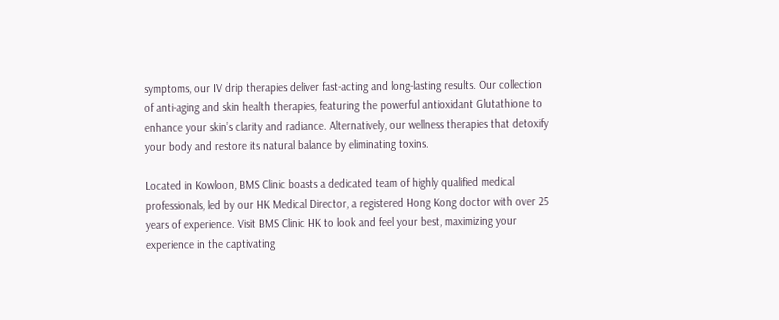symptoms, our IV drip therapies deliver fast-acting and long-lasting results. Our collection of anti-aging and skin health therapies, featuring the powerful antioxidant Glutathione to enhance your skin’s clarity and radiance. Alternatively, our wellness therapies that detoxify your body and restore its natural balance by eliminating toxins.

Located in Kowloon, BMS Clinic boasts a dedicated team of highly qualified medical professionals, led by our HK Medical Director, a registered Hong Kong doctor with over 25 years of experience. Visit BMS Clinic HK to look and feel your best, maximizing your experience in the captivating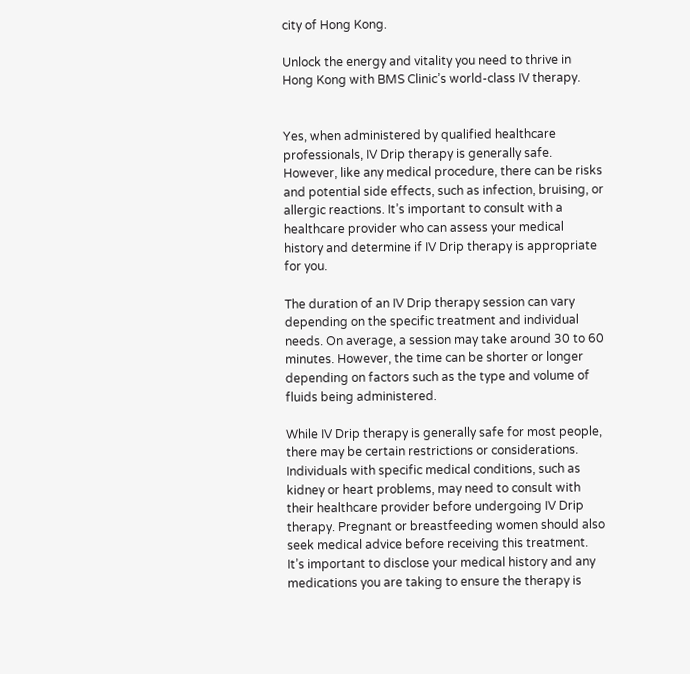city of Hong Kong.

Unlock the energy and vitality you need to thrive in Hong Kong with BMS Clinic’s world-class IV therapy.


Yes, when administered by qualified healthcare professionals, IV Drip therapy is generally safe. However, like any medical procedure, there can be risks and potential side effects, such as infection, bruising, or allergic reactions. It’s important to consult with a healthcare provider who can assess your medical history and determine if IV Drip therapy is appropriate for you.

The duration of an IV Drip therapy session can vary depending on the specific treatment and individual needs. On average, a session may take around 30 to 60 minutes. However, the time can be shorter or longer depending on factors such as the type and volume of fluids being administered.

While IV Drip therapy is generally safe for most people, there may be certain restrictions or considerations. Individuals with specific medical conditions, such as kidney or heart problems, may need to consult with their healthcare provider before undergoing IV Drip therapy. Pregnant or breastfeeding women should also seek medical advice before receiving this treatment. It’s important to disclose your medical history and any medications you are taking to ensure the therapy is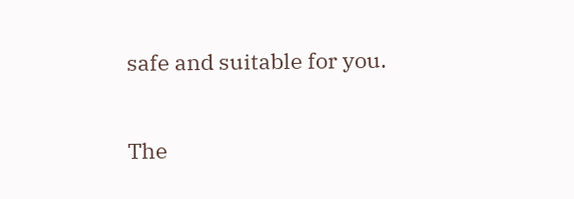safe and suitable for you.

The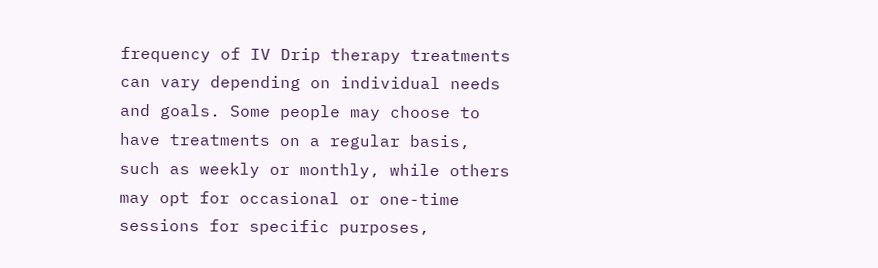frequency of IV Drip therapy treatments can vary depending on individual needs and goals. Some people may choose to have treatments on a regular basis, such as weekly or monthly, while others may opt for occasional or one-time sessions for specific purposes,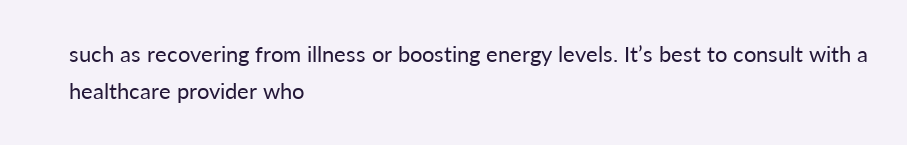such as recovering from illness or boosting energy levels. It’s best to consult with a healthcare provider who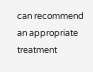can recommend an appropriate treatment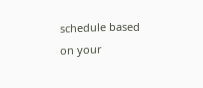schedule based on your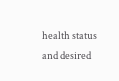health status and desired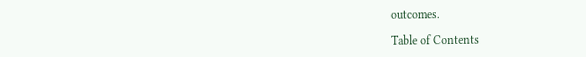outcomes.

Table of Contents